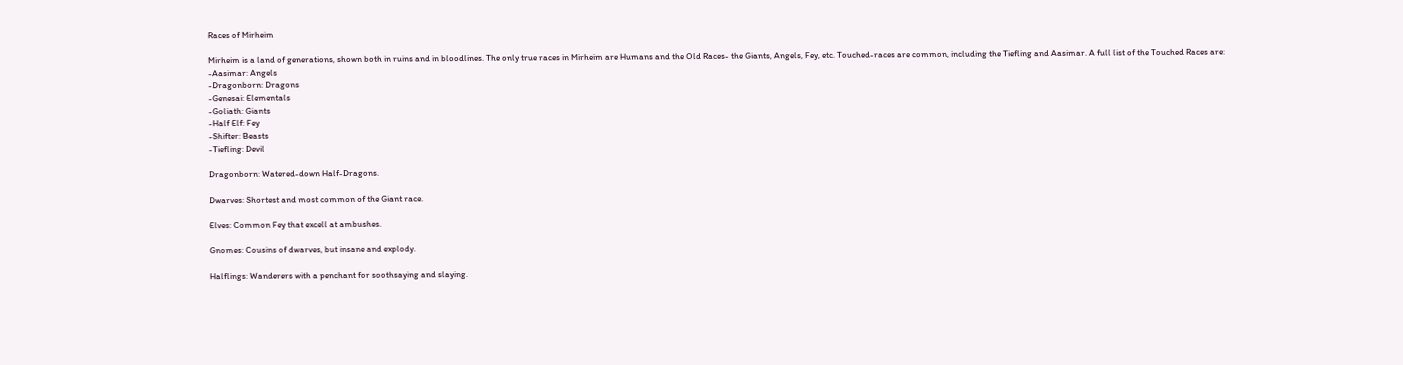Races of Mirheim

Mirheim is a land of generations, shown both in ruins and in bloodlines. The only true races in Mirheim are Humans and the Old Races- the Giants, Angels, Fey, etc. Touched-races are common, including the Tiefling and Aasimar. A full list of the Touched Races are:
-Aasimar: Angels
-Dragonborn: Dragons
-Genesai: Elementals
-Goliath: Giants
-Half Elf: Fey
-Shifter: Beasts
-Tiefling: Devil

Dragonborn: Watered-down Half-Dragons.

Dwarves: Shortest and most common of the Giant race.

Elves: Common Fey that excell at ambushes.

Gnomes: Cousins of dwarves, but insane and explody.

Halflings: Wanderers with a penchant for soothsaying and slaying.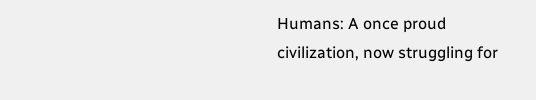Humans: A once proud civilization, now struggling for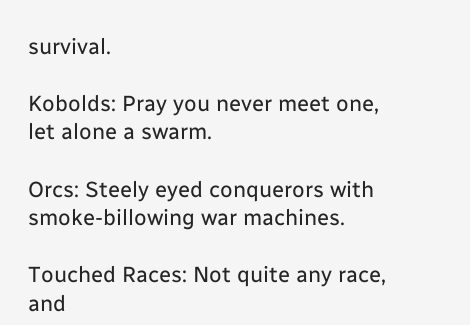survival.

Kobolds: Pray you never meet one, let alone a swarm.

Orcs: Steely eyed conquerors with smoke-billowing war machines.

Touched Races: Not quite any race, and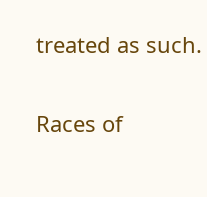treated as such.

Races of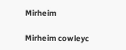Mirheim

Mirheim cowleyc